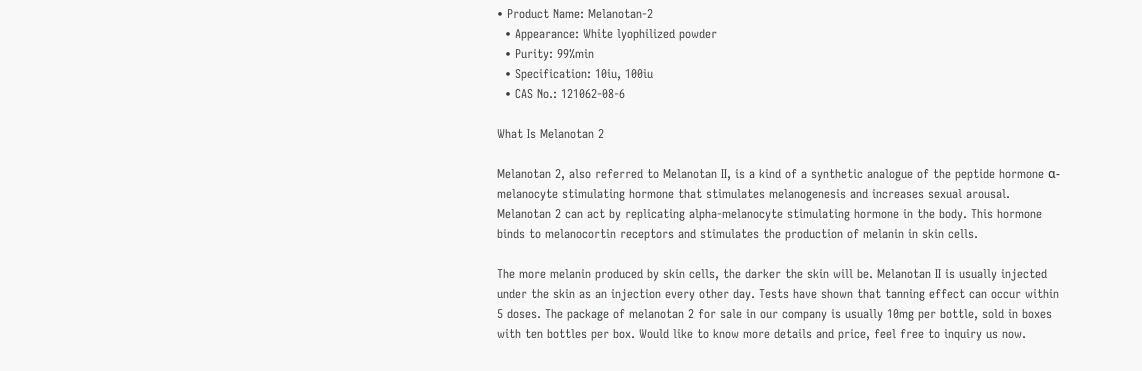• Product Name: Melanotan-2
  • Appearance: White lyophilized powder
  • Purity: 99%min
  • Specification: 10iu, 100iu
  • CAS No.: 121062-08-6

What Is Melanotan 2

Melanotan 2, also referred to Melanotan II, is a kind of a synthetic analogue of the peptide hormone α-melanocyte stimulating hormone that stimulates melanogenesis and increases sexual arousal. Melanotan 2 can act by replicating alpha-melanocyte stimulating hormone in the body. This hormone binds to melanocortin receptors and stimulates the production of melanin in skin cells.

The more melanin produced by skin cells, the darker the skin will be. Melanotan II is usually injected under the skin as an injection every other day. Tests have shown that tanning effect can occur within 5 doses. The package of melanotan 2 for sale in our company is usually 10mg per bottle, sold in boxes with ten bottles per box. Would like to know more details and price, feel free to inquiry us now.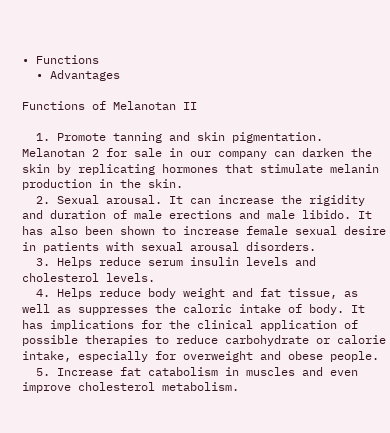• Functions
  • Advantages

Functions of Melanotan II

  1. Promote tanning and skin pigmentation. Melanotan 2 for sale in our company can darken the skin by replicating hormones that stimulate melanin production in the skin.
  2. Sexual arousal. It can increase the rigidity and duration of male erections and male libido. It has also been shown to increase female sexual desire in patients with sexual arousal disorders.
  3. Helps reduce serum insulin levels and cholesterol levels.
  4. Helps reduce body weight and fat tissue, as well as suppresses the caloric intake of body. It has implications for the clinical application of possible therapies to reduce carbohydrate or calorie intake, especially for overweight and obese people.
  5. Increase fat catabolism in muscles and even improve cholesterol metabolism.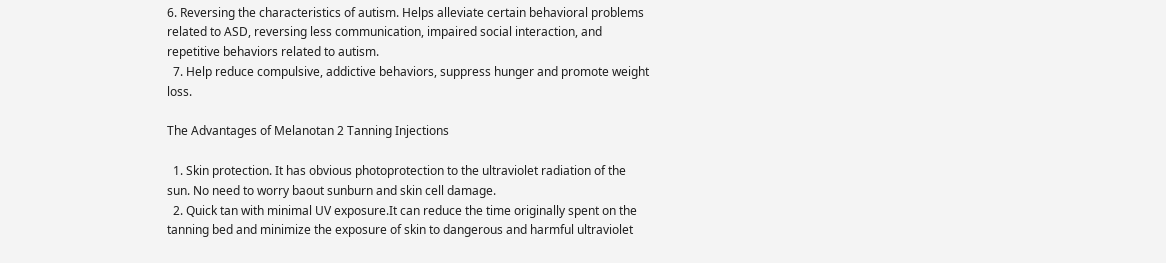6. Reversing the characteristics of autism. Helps alleviate certain behavioral problems related to ASD, reversing less communication, impaired social interaction, and repetitive behaviors related to autism.
  7. Help reduce compulsive, addictive behaviors, suppress hunger and promote weight loss.

The Advantages of Melanotan 2 Tanning Injections

  1. Skin protection. It has obvious photoprotection to the ultraviolet radiation of the sun. No need to worry baout sunburn and skin cell damage.
  2. Quick tan with minimal UV exposure.It can reduce the time originally spent on the tanning bed and minimize the exposure of skin to dangerous and harmful ultraviolet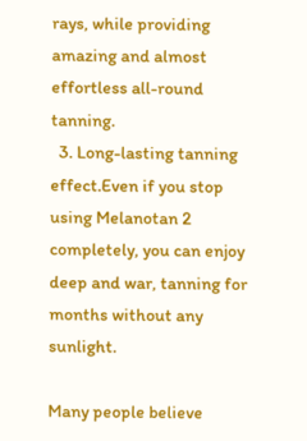rays, while providing amazing and almost effortless all-round tanning.
  3. Long-lasting tanning effect.Even if you stop using Melanotan 2 completely, you can enjoy deep and war, tanning for months without any sunlight.

Many people believe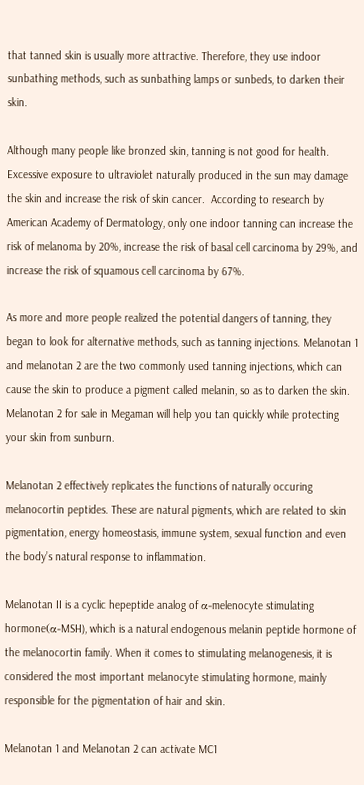that tanned skin is usually more attractive. Therefore, they use indoor sunbathing methods, such as sunbathing lamps or sunbeds, to darken their skin.

Although many people like bronzed skin, tanning is not good for health. Excessive exposure to ultraviolet naturally produced in the sun may damage the skin and increase the risk of skin cancer.  According to research by American Academy of Dermatology, only one indoor tanning can increase the risk of melanoma by 20%, increase the risk of basal cell carcinoma by 29%, and increase the risk of squamous cell carcinoma by 67%.

As more and more people realized the potential dangers of tanning, they began to look for alternative methods, such as tanning injections. Melanotan 1 and melanotan 2 are the two commonly used tanning injections, which can cause the skin to produce a pigment called melanin, so as to darken the skin. Melanotan 2 for sale in Megaman will help you tan quickly while protecting your skin from sunburn.

Melanotan 2 effectively replicates the functions of naturally occuring melanocortin peptides. These are natural pigments, which are related to skin pigmentation, energy homeostasis, immune system, sexual function and even the body’s natural response to inflammation.

Melanotan II is a cyclic hepeptide analog of α-melenocyte stimulating hormone(α-MSH), which is a natural endogenous melanin peptide hormone of the melanocortin family. When it comes to stimulating melanogenesis, it is considered the most important melanocyte stimulating hormone, mainly responsible for the pigmentation of hair and skin.

Melanotan 1 and Melanotan 2 can activate MC1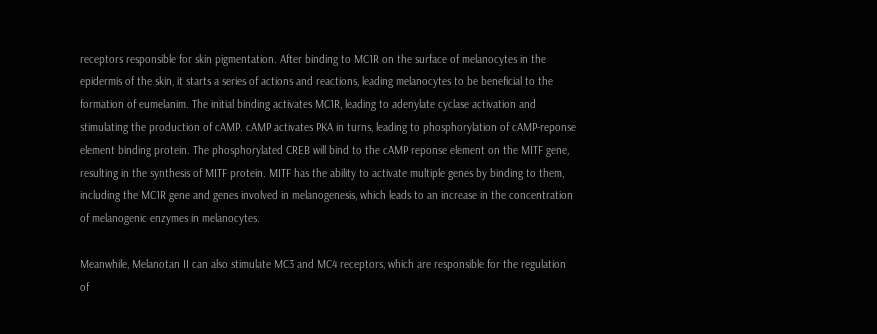receptors responsible for skin pigmentation. After binding to MC1R on the surface of melanocytes in the epidermis of the skin, it starts a series of actions and reactions, leading melanocytes to be beneficial to the formation of eumelanim. The initial binding activates MC1R, leading to adenylate cyclase activation and stimulating the production of cAMP. cAMP activates PKA in turns, leading to phosphorylation of cAMP-reponse element binding protein. The phosphorylated CREB will bind to the cAMP reponse element on the MITF gene, resulting in the synthesis of MITF protein. MITF has the ability to activate multiple genes by binding to them, including the MC1R gene and genes involved in melanogenesis, which leads to an increase in the concentration of melanogenic enzymes in melanocytes.

Meanwhile, Melanotan II can also stimulate MC3 and MC4 receptors, which are responsible for the regulation of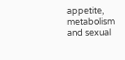appetite, metabolism and sexual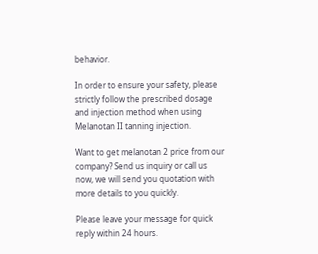behavior.

In order to ensure your safety, please strictly follow the prescribed dosage and injection method when using Melanotan II tanning injection.

Want to get melanotan 2 price from our company? Send us inquiry or call us now, we will send you quotation with more details to you quickly.

Please leave your message for quick reply within 24 hours.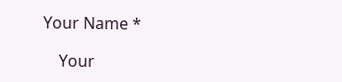Your Name *

    Your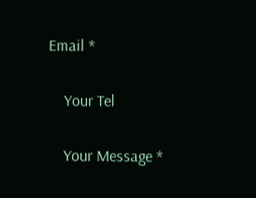Email *

    Your Tel

    Your Message *